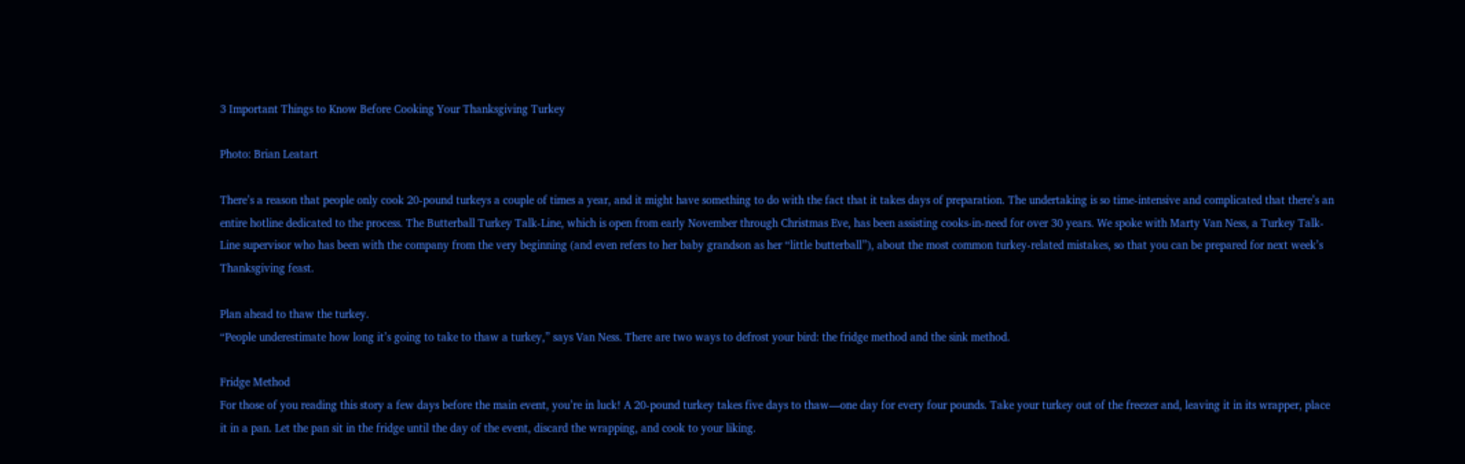3 Important Things to Know Before Cooking Your Thanksgiving Turkey

Photo: Brian Leatart

There’s a reason that people only cook 20-pound turkeys a couple of times a year, and it might have something to do with the fact that it takes days of preparation. The undertaking is so time-intensive and complicated that there’s an entire hotline dedicated to the process. The Butterball Turkey Talk-Line, which is open from early November through Christmas Eve, has been assisting cooks-in-need for over 30 years. We spoke with Marty Van Ness, a Turkey Talk-Line supervisor who has been with the company from the very beginning (and even refers to her baby grandson as her “little butterball”), about the most common turkey-related mistakes, so that you can be prepared for next week’s Thanksgiving feast.

Plan ahead to thaw the turkey.
“People underestimate how long it’s going to take to thaw a turkey,” says Van Ness. There are two ways to defrost your bird: the fridge method and the sink method.

Fridge Method
For those of you reading this story a few days before the main event, you’re in luck! A 20-pound turkey takes five days to thaw—one day for every four pounds. Take your turkey out of the freezer and, leaving it in its wrapper, place it in a pan. Let the pan sit in the fridge until the day of the event, discard the wrapping, and cook to your liking.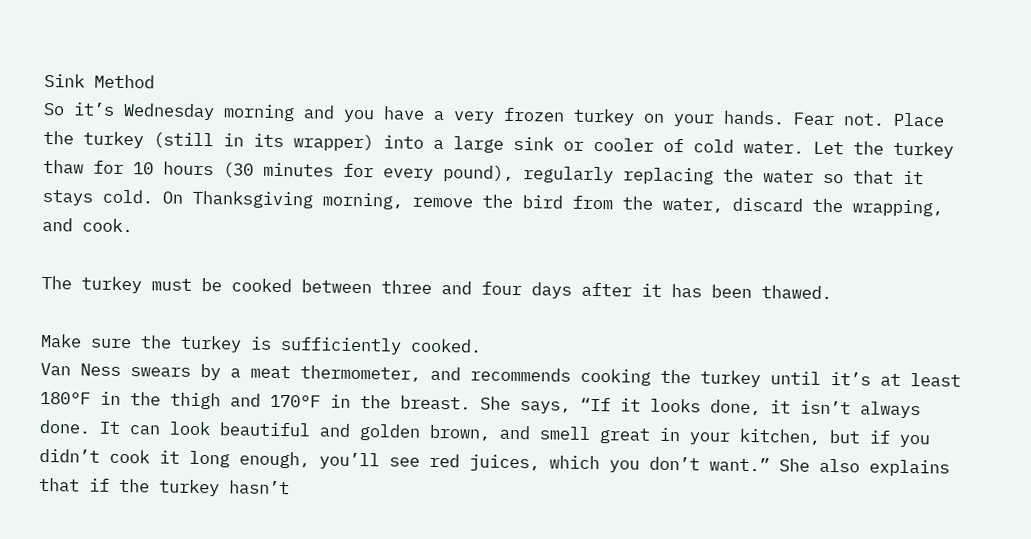Sink Method
So it’s Wednesday morning and you have a very frozen turkey on your hands. Fear not. Place the turkey (still in its wrapper) into a large sink or cooler of cold water. Let the turkey thaw for 10 hours (30 minutes for every pound), regularly replacing the water so that it stays cold. On Thanksgiving morning, remove the bird from the water, discard the wrapping, and cook.

The turkey must be cooked between three and four days after it has been thawed.

Make sure the turkey is sufficiently cooked.
Van Ness swears by a meat thermometer, and recommends cooking the turkey until it’s at least 180°F in the thigh and 170°F in the breast. She says, “If it looks done, it isn’t always done. It can look beautiful and golden brown, and smell great in your kitchen, but if you didn’t cook it long enough, you’ll see red juices, which you don’t want.” She also explains that if the turkey hasn’t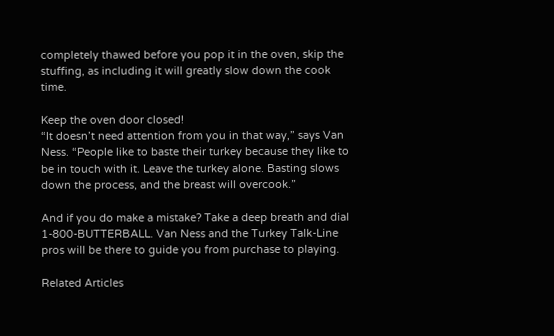completely thawed before you pop it in the oven, skip the stuffing, as including it will greatly slow down the cook time.

Keep the oven door closed!
“It doesn’t need attention from you in that way,” says Van Ness. “People like to baste their turkey because they like to be in touch with it. Leave the turkey alone. Basting slows down the process, and the breast will overcook.”

And if you do make a mistake? Take a deep breath and dial 1-800-BUTTERBALL. Van Ness and the Turkey Talk-Line pros will be there to guide you from purchase to playing.

Related Articles